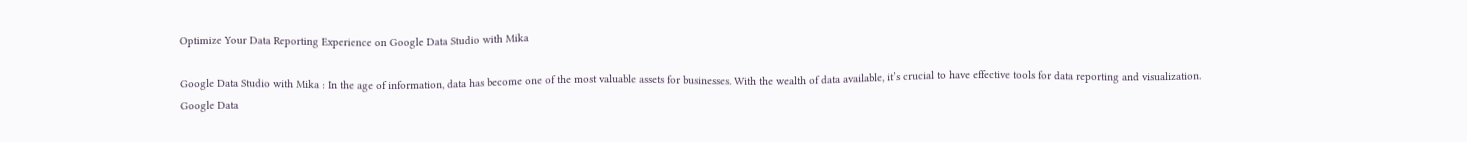Optimize Your Data Reporting Experience on Google Data Studio with Mika

Google Data Studio with Mika : In the age of information, data has become one of the most valuable assets for businesses. With the wealth of data available, it’s crucial to have effective tools for data reporting and visualization. Google Data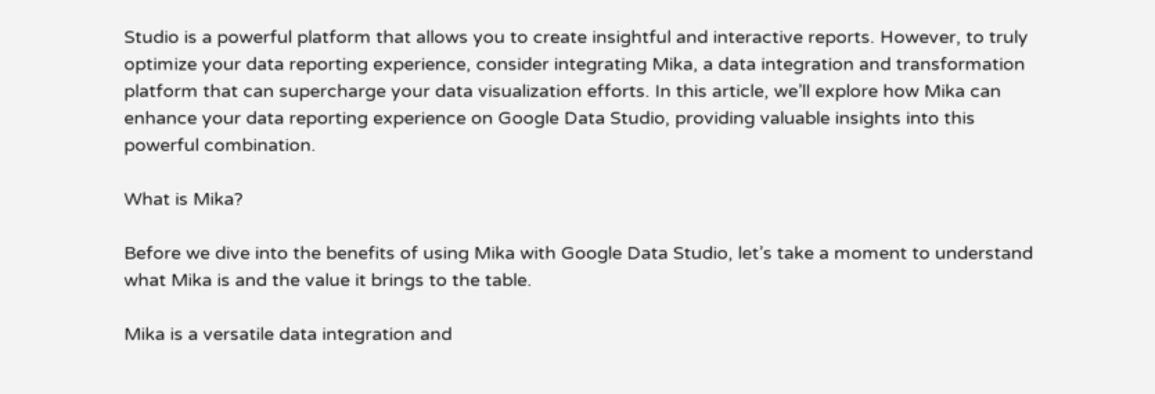Studio is a powerful platform that allows you to create insightful and interactive reports. However, to truly optimize your data reporting experience, consider integrating Mika, a data integration and transformation platform that can supercharge your data visualization efforts. In this article, we’ll explore how Mika can enhance your data reporting experience on Google Data Studio, providing valuable insights into this powerful combination.

What is Mika?

Before we dive into the benefits of using Mika with Google Data Studio, let’s take a moment to understand what Mika is and the value it brings to the table.

Mika is a versatile data integration and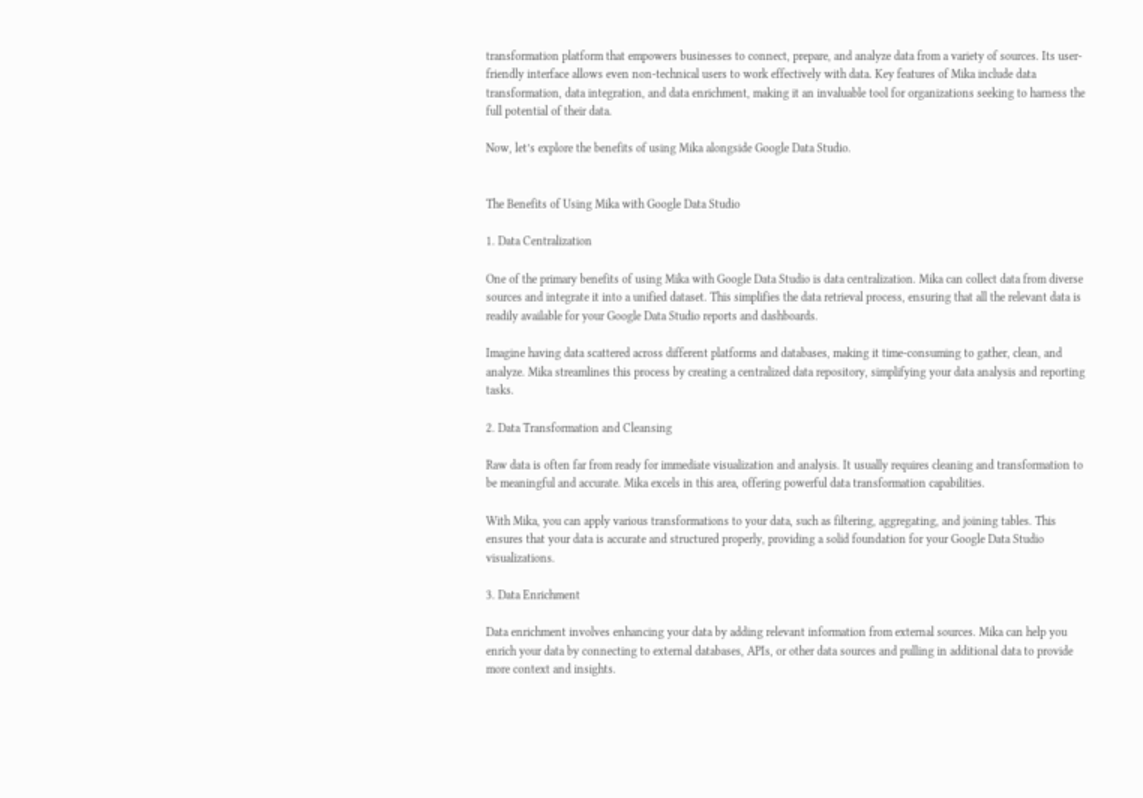transformation platform that empowers businesses to connect, prepare, and analyze data from a variety of sources. Its user-friendly interface allows even non-technical users to work effectively with data. Key features of Mika include data transformation, data integration, and data enrichment, making it an invaluable tool for organizations seeking to harness the full potential of their data.

Now, let’s explore the benefits of using Mika alongside Google Data Studio.


The Benefits of Using Mika with Google Data Studio

1. Data Centralization

One of the primary benefits of using Mika with Google Data Studio is data centralization. Mika can collect data from diverse sources and integrate it into a unified dataset. This simplifies the data retrieval process, ensuring that all the relevant data is readily available for your Google Data Studio reports and dashboards.

Imagine having data scattered across different platforms and databases, making it time-consuming to gather, clean, and analyze. Mika streamlines this process by creating a centralized data repository, simplifying your data analysis and reporting tasks.

2. Data Transformation and Cleansing

Raw data is often far from ready for immediate visualization and analysis. It usually requires cleaning and transformation to be meaningful and accurate. Mika excels in this area, offering powerful data transformation capabilities.

With Mika, you can apply various transformations to your data, such as filtering, aggregating, and joining tables. This ensures that your data is accurate and structured properly, providing a solid foundation for your Google Data Studio visualizations.

3. Data Enrichment

Data enrichment involves enhancing your data by adding relevant information from external sources. Mika can help you enrich your data by connecting to external databases, APIs, or other data sources and pulling in additional data to provide more context and insights.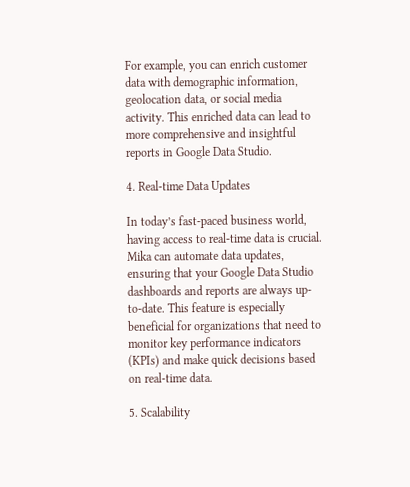For example, you can enrich customer data with demographic information, geolocation data, or social media activity. This enriched data can lead to more comprehensive and insightful reports in Google Data Studio.

4. Real-time Data Updates

In today’s fast-paced business world, having access to real-time data is crucial. Mika can automate data updates, ensuring that your Google Data Studio dashboards and reports are always up-to-date. This feature is especially beneficial for organizations that need to monitor key performance indicators (KPIs) and make quick decisions based on real-time data.

5. Scalability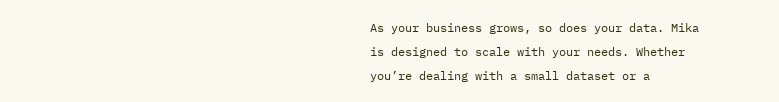As your business grows, so does your data. Mika is designed to scale with your needs. Whether you’re dealing with a small dataset or a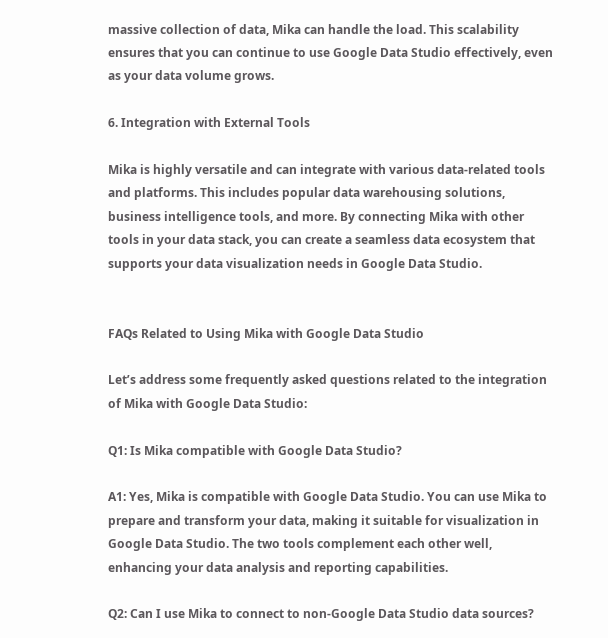massive collection of data, Mika can handle the load. This scalability ensures that you can continue to use Google Data Studio effectively, even as your data volume grows.

6. Integration with External Tools

Mika is highly versatile and can integrate with various data-related tools and platforms. This includes popular data warehousing solutions, business intelligence tools, and more. By connecting Mika with other tools in your data stack, you can create a seamless data ecosystem that supports your data visualization needs in Google Data Studio.


FAQs Related to Using Mika with Google Data Studio

Let’s address some frequently asked questions related to the integration of Mika with Google Data Studio:

Q1: Is Mika compatible with Google Data Studio?

A1: Yes, Mika is compatible with Google Data Studio. You can use Mika to prepare and transform your data, making it suitable for visualization in Google Data Studio. The two tools complement each other well, enhancing your data analysis and reporting capabilities.

Q2: Can I use Mika to connect to non-Google Data Studio data sources?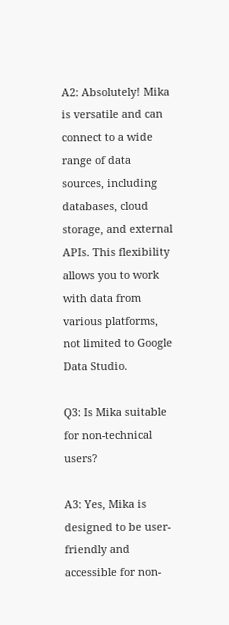A2: Absolutely! Mika is versatile and can connect to a wide range of data sources, including databases, cloud storage, and external APIs. This flexibility allows you to work with data from various platforms, not limited to Google Data Studio.

Q3: Is Mika suitable for non-technical users?

A3: Yes, Mika is designed to be user-friendly and accessible for non-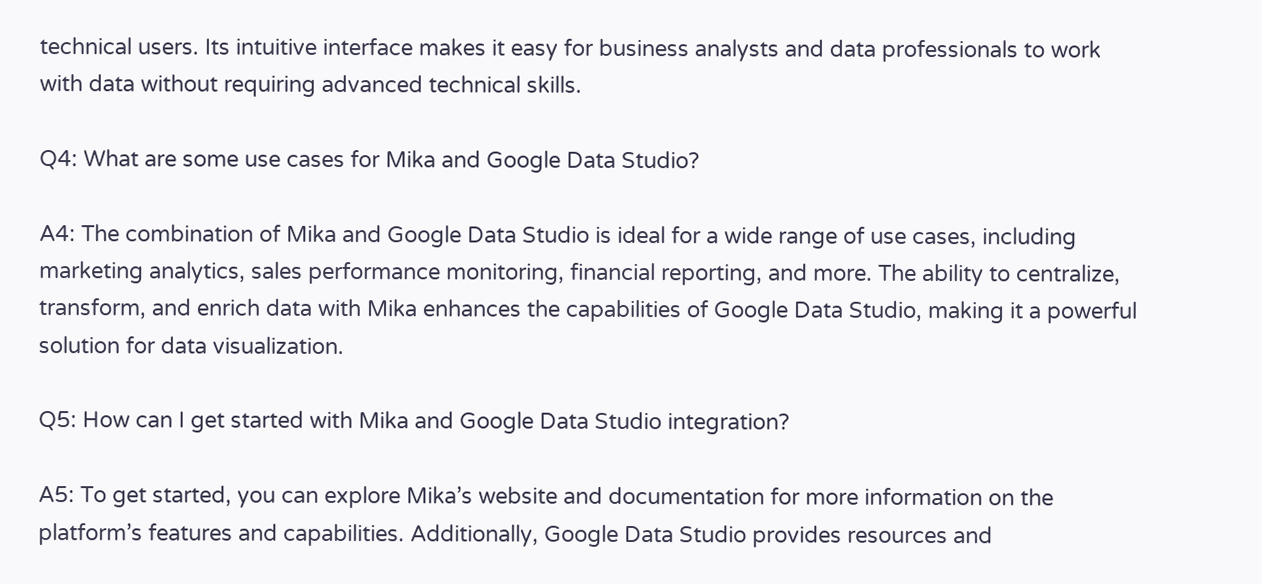technical users. Its intuitive interface makes it easy for business analysts and data professionals to work with data without requiring advanced technical skills.

Q4: What are some use cases for Mika and Google Data Studio?

A4: The combination of Mika and Google Data Studio is ideal for a wide range of use cases, including marketing analytics, sales performance monitoring, financial reporting, and more. The ability to centralize, transform, and enrich data with Mika enhances the capabilities of Google Data Studio, making it a powerful solution for data visualization.

Q5: How can I get started with Mika and Google Data Studio integration?

A5: To get started, you can explore Mika’s website and documentation for more information on the platform’s features and capabilities. Additionally, Google Data Studio provides resources and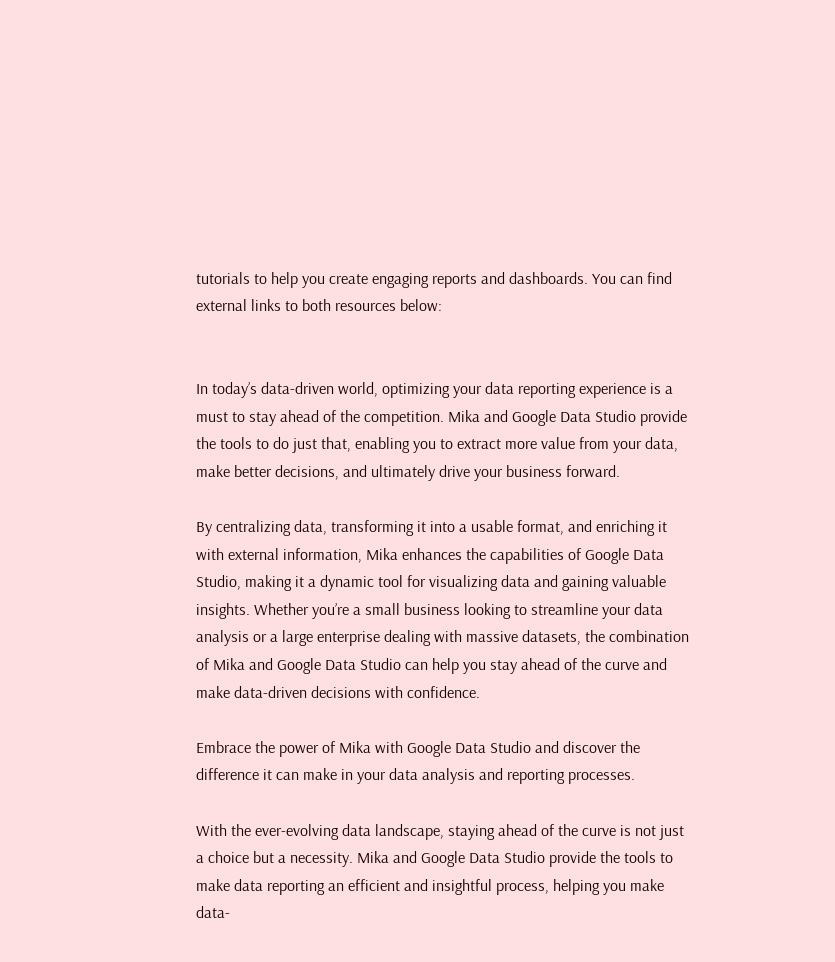tutorials to help you create engaging reports and dashboards. You can find external links to both resources below:


In today’s data-driven world, optimizing your data reporting experience is a must to stay ahead of the competition. Mika and Google Data Studio provide the tools to do just that, enabling you to extract more value from your data, make better decisions, and ultimately drive your business forward.

By centralizing data, transforming it into a usable format, and enriching it with external information, Mika enhances the capabilities of Google Data Studio, making it a dynamic tool for visualizing data and gaining valuable insights. Whether you’re a small business looking to streamline your data analysis or a large enterprise dealing with massive datasets, the combination of Mika and Google Data Studio can help you stay ahead of the curve and make data-driven decisions with confidence.

Embrace the power of Mika with Google Data Studio and discover the difference it can make in your data analysis and reporting processes.

With the ever-evolving data landscape, staying ahead of the curve is not just a choice but a necessity. Mika and Google Data Studio provide the tools to make data reporting an efficient and insightful process, helping you make data-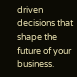driven decisions that shape the future of your business.